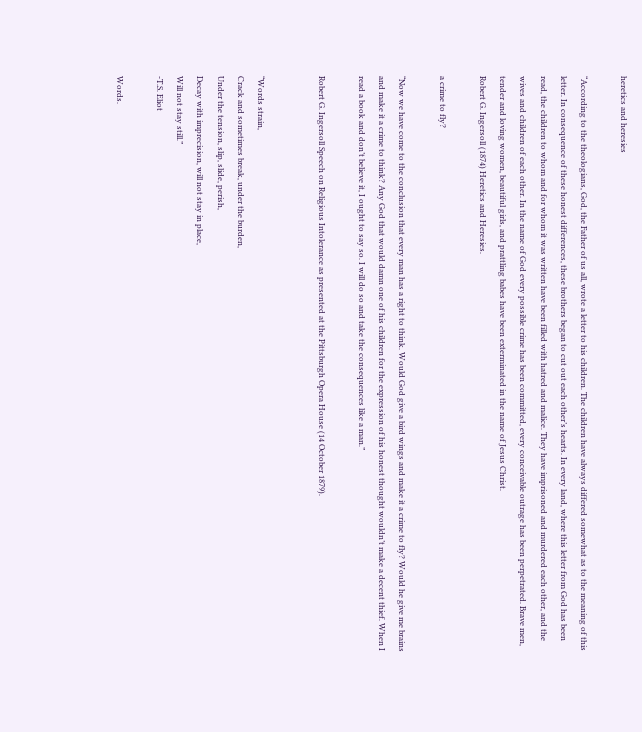heretics and heresies

“According to the theologians, God, the Father of us all, wrote a letter to his children. The children have always differed somewhat as to the meaning of this letter. In consequence of these honest differences, these brothers began to cut out each other’s hearts. In every land, where this letter from God has been read, the children to whom and for whom it was written have been filled with hatred and malice. They have imprisoned and murdered each other, and the wives and children of each other. In the name of God every possible crime has been committed, every conceivable outrage has been perpetrated. Brave men, tender and loving women, beautiful girls, and prattling babes have been exterminated in the name of Jesus Christ.
Robert G. Ingersoll (1874) Heretics and Heresies.

a crime to fly?

“Now we have come to the conclusion that every man has a right to think. Would God give a bird wings and make it a crime to fly? Would he give me brains and make it a crime to think? Any God that would damn one of his children for the expression of his honest thought wouldn’t make a decent thief. When I read a book and don’t believe it, I ought to say so. I will do so and take the consequences like a man.”

Robert G. Ingersoll Speech on Religious Intolerance as presented at the Pittsburgh Opera House (14 October 1879).


“Words strain,
Crack and sometimes break, under the burden,
Under the tension, slip, slide, perish,
Decay with imprecision, will not stay in place,
Will not stay still.”
-T.S. Eliot

Words.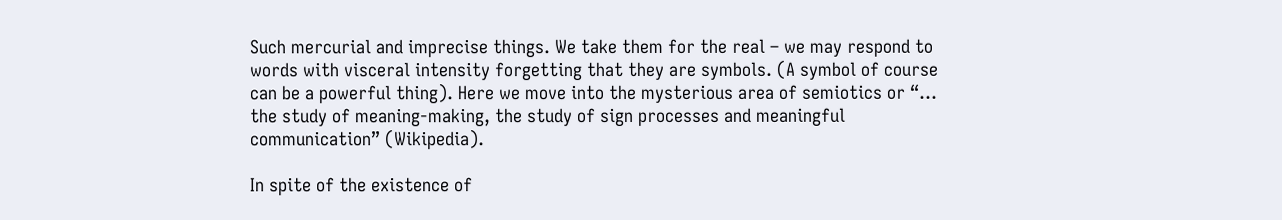Such mercurial and imprecise things. We take them for the real – we may respond to words with visceral intensity forgetting that they are symbols. (A symbol of course can be a powerful thing). Here we move into the mysterious area of semiotics or “… the study of meaning-making, the study of sign processes and meaningful communication” (Wikipedia).

In spite of the existence of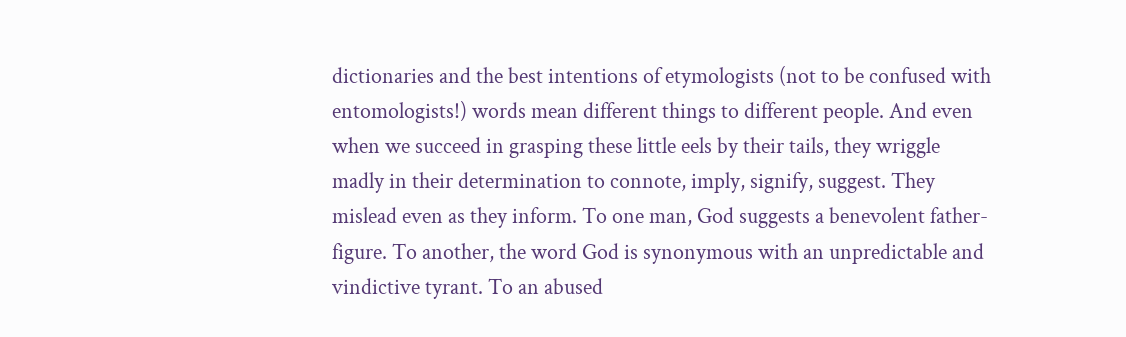dictionaries and the best intentions of etymologists (not to be confused with entomologists!) words mean different things to different people. And even when we succeed in grasping these little eels by their tails, they wriggle madly in their determination to connote, imply, signify, suggest. They mislead even as they inform. To one man, God suggests a benevolent father-figure. To another, the word God is synonymous with an unpredictable and vindictive tyrant. To an abused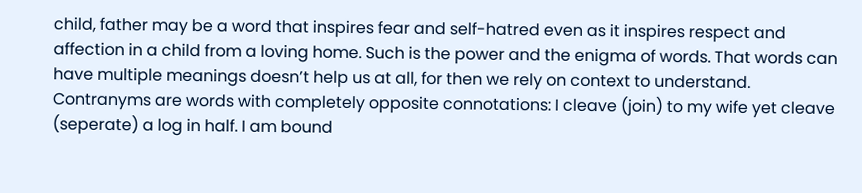child, father may be a word that inspires fear and self-hatred even as it inspires respect and affection in a child from a loving home. Such is the power and the enigma of words. That words can have multiple meanings doesn’t help us at all, for then we rely on context to understand.  Contranyms are words with completely opposite connotations: I cleave (join) to my wife yet cleave (seperate) a log in half. I am bound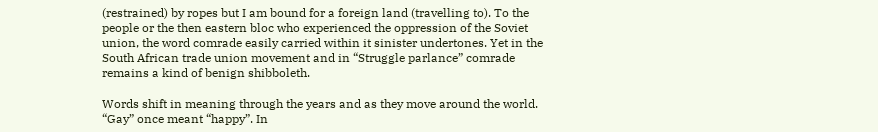(restrained) by ropes but I am bound for a foreign land (travelling to). To the people or the then eastern bloc who experienced the oppression of the Soviet union, the word comrade easily carried within it sinister undertones. Yet in the South African trade union movement and in “Struggle parlance” comrade remains a kind of benign shibboleth.

Words shift in meaning through the years and as they move around the world. “Gay” once meant “happy”. In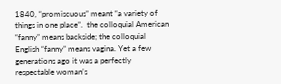1840, “promiscuous” meant “a variety of things in one place”.  the colloquial American “fanny” means backside; the colloquial English “fanny” means vagina. Yet a few generations ago it was a perfectly respectable woman’s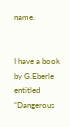name.


I have a book by G.Eberle entitled “Dangerous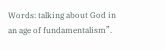Words: talking about God in an age of fundamentalism”.